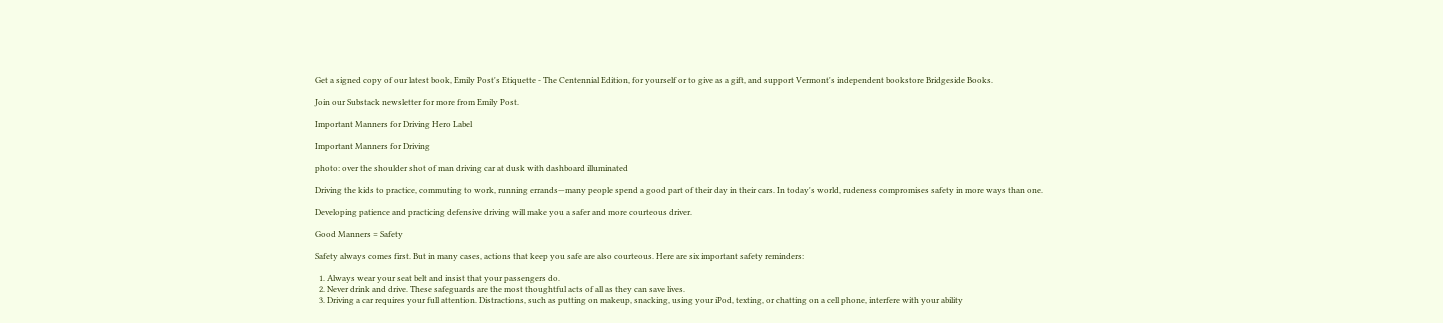Get a signed copy of our latest book, Emily Post's Etiquette - The Centennial Edition, for yourself or to give as a gift, and support Vermont's independent bookstore Bridgeside Books.

Join our Substack newsletter for more from Emily Post.

Important Manners for Driving Hero Label

Important Manners for Driving

photo: over the shoulder shot of man driving car at dusk with dashboard illuminated

Driving the kids to practice, commuting to work, running errands—many people spend a good part of their day in their cars. In today's world, rudeness compromises safety in more ways than one.

Developing patience and practicing defensive driving will make you a safer and more courteous driver.

Good Manners = Safety

Safety always comes first. But in many cases, actions that keep you safe are also courteous. Here are six important safety reminders:

  1. Always wear your seat belt and insist that your passengers do.
  2. Never drink and drive. These safeguards are the most thoughtful acts of all as they can save lives.
  3. Driving a car requires your full attention. Distractions, such as putting on makeup, snacking, using your iPod, texting, or chatting on a cell phone, interfere with your ability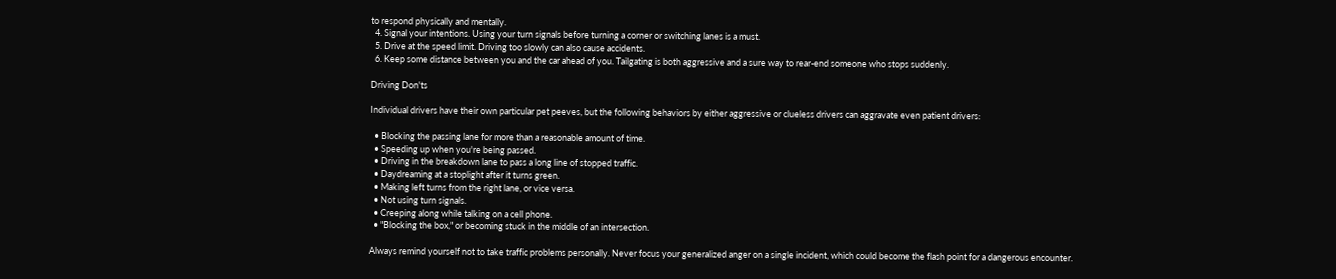to respond physically and mentally.
  4. Signal your intentions. Using your turn signals before turning a corner or switching lanes is a must.
  5. Drive at the speed limit. Driving too slowly can also cause accidents.
  6. Keep some distance between you and the car ahead of you. Tailgating is both aggressive and a sure way to rear-end someone who stops suddenly.

Driving Don'ts

Individual drivers have their own particular pet peeves, but the following behaviors by either aggressive or clueless drivers can aggravate even patient drivers:

  • Blocking the passing lane for more than a reasonable amount of time.
  • Speeding up when you're being passed.
  • Driving in the breakdown lane to pass a long line of stopped traffic.
  • Daydreaming at a stoplight after it turns green.
  • Making left turns from the right lane, or vice versa.
  • Not using turn signals.
  • Creeping along while talking on a cell phone.
  • "Blocking the box," or becoming stuck in the middle of an intersection.

Always remind yourself not to take traffic problems personally. Never focus your generalized anger on a single incident, which could become the flash point for a dangerous encounter.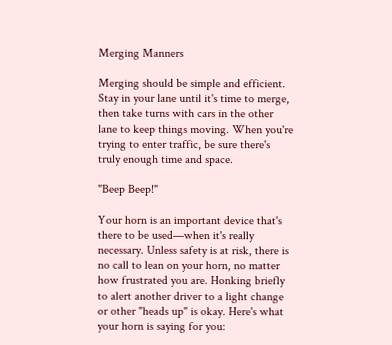Merging Manners

Merging should be simple and efficient. Stay in your lane until it's time to merge, then take turns with cars in the other lane to keep things moving. When you're trying to enter traffic, be sure there's truly enough time and space.

"Beep Beep!"

Your horn is an important device that's there to be used—when it's really necessary. Unless safety is at risk, there is no call to lean on your horn, no matter how frustrated you are. Honking briefly to alert another driver to a light change or other "heads up" is okay. Here's what your horn is saying for you: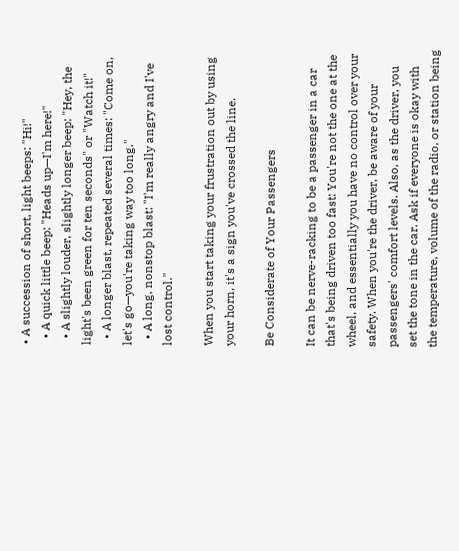• A succession of short, light beeps: "Hi!"
  • A quick little beep: "Heads up—I'm here!"
  • A slightly louder, slightly longer beep: "Hey, the light's been green for ten seconds" or "Watch it!"
  • A longer blast, repeated several times: "Come on, let's go—you're taking way too long."
  • A long, nonstop blast: "I'm really angry and I've lost control."

When you start taking your frustration out by using your horn, it's a sign you've crossed the line.

Be Considerate of Your Passengers

It can be nerve-racking to be a passenger in a car that's being driven too fast: You're not the one at the wheel, and essentially you have no control over your safety. When you're the driver, be aware of your passengers' comfort levels. Also, as the driver, you set the tone in the car. Ask if everyone is okay with the temperature, volume of the radio, or station being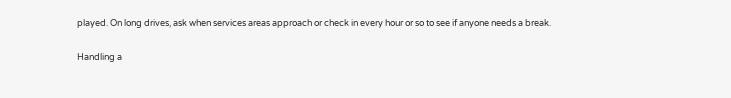played. On long drives, ask when services areas approach or check in every hour or so to see if anyone needs a break.

Handling a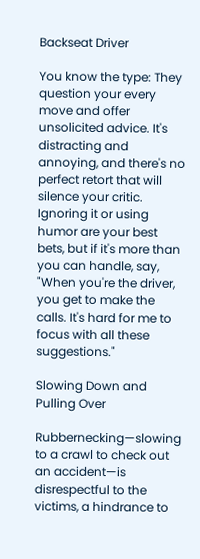Backseat Driver

You know the type: They question your every move and offer unsolicited advice. It's distracting and annoying, and there's no perfect retort that will silence your critic. Ignoring it or using humor are your best bets, but if it's more than you can handle, say, "When you're the driver, you get to make the calls. It's hard for me to focus with all these suggestions."

Slowing Down and Pulling Over

Rubbernecking—slowing to a crawl to check out an accident—is disrespectful to the victims, a hindrance to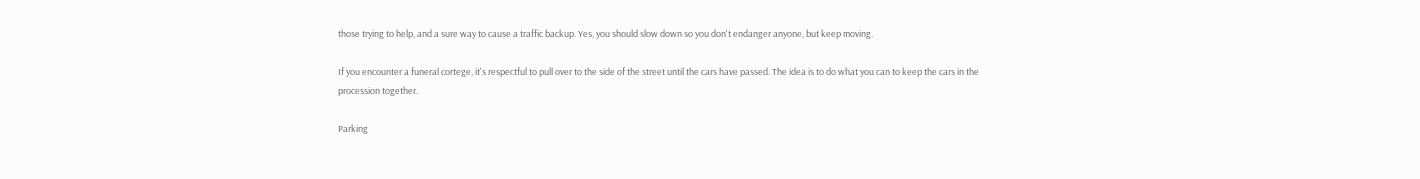those trying to help, and a sure way to cause a traffic backup. Yes, you should slow down so you don't endanger anyone, but keep moving.

If you encounter a funeral cortege, it's respectful to pull over to the side of the street until the cars have passed. The idea is to do what you can to keep the cars in the procession together.

Parking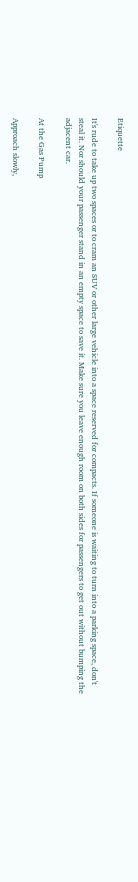Etiquette

It's rude to take up two spaces or to cram an SUV or other large vehicle into a space reserved for compacts. If someone is waiting to turn into a parking space, don't steal it. Nor should your passenger stand in an empty space to save it. Make sure you leave enough room on both sides for passengers to get out without bumping the adjacent car.

At the Gas Pump

Approach slowly,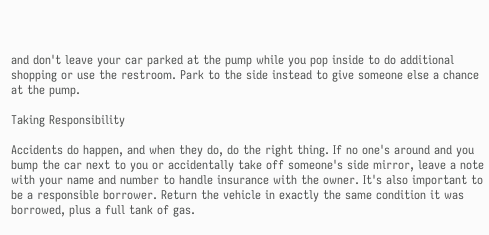and don't leave your car parked at the pump while you pop inside to do additional shopping or use the restroom. Park to the side instead to give someone else a chance at the pump.

Taking Responsibility

Accidents do happen, and when they do, do the right thing. If no one's around and you bump the car next to you or accidentally take off someone's side mirror, leave a note with your name and number to handle insurance with the owner. It's also important to be a responsible borrower. Return the vehicle in exactly the same condition it was borrowed, plus a full tank of gas.